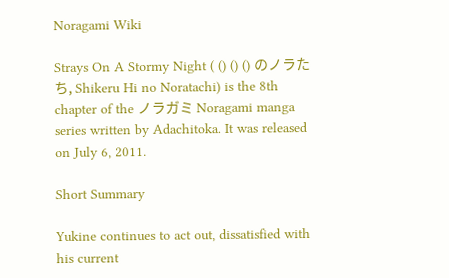Noragami Wiki

Strays On A Stormy Night ( () () () のノラたち, Shikeru Hi no Noratachi) is the 8th chapter of the ノラガミ Noragami manga series written by Adachitoka. It was released on July 6, 2011.

Short Summary

Yukine continues to act out, dissatisfied with his current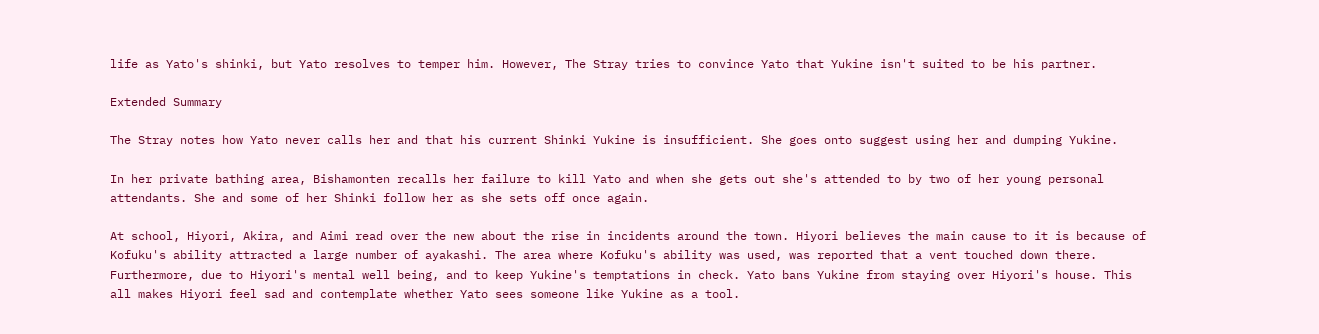life as Yato's shinki, but Yato resolves to temper him. However, The Stray tries to convince Yato that Yukine isn't suited to be his partner.

Extended Summary

The Stray notes how Yato never calls her and that his current Shinki Yukine is insufficient. She goes onto suggest using her and dumping Yukine.

In her private bathing area, Bishamonten recalls her failure to kill Yato and when she gets out she's attended to by two of her young personal attendants. She and some of her Shinki follow her as she sets off once again.

At school, Hiyori, Akira, and Aimi read over the new about the rise in incidents around the town. Hiyori believes the main cause to it is because of Kofuku's ability attracted a large number of ayakashi. The area where Kofuku's ability was used, was reported that a vent touched down there. Furthermore, due to Hiyori's mental well being, and to keep Yukine's temptations in check. Yato bans Yukine from staying over Hiyori's house. This all makes Hiyori feel sad and contemplate whether Yato sees someone like Yukine as a tool.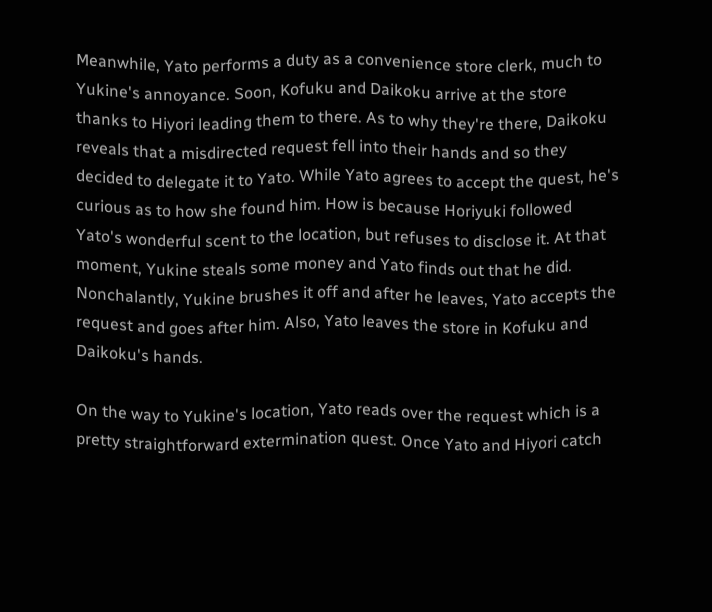Meanwhile, Yato performs a duty as a convenience store clerk, much to Yukine's annoyance. Soon, Kofuku and Daikoku arrive at the store thanks to Hiyori leading them to there. As to why they're there, Daikoku reveals that a misdirected request fell into their hands and so they decided to delegate it to Yato. While Yato agrees to accept the quest, he's curious as to how she found him. How is because Horiyuki followed Yato's wonderful scent to the location, but refuses to disclose it. At that moment, Yukine steals some money and Yato finds out that he did. Nonchalantly, Yukine brushes it off and after he leaves, Yato accepts the request and goes after him. Also, Yato leaves the store in Kofuku and Daikoku's hands.

On the way to Yukine's location, Yato reads over the request which is a pretty straightforward extermination quest. Once Yato and Hiyori catch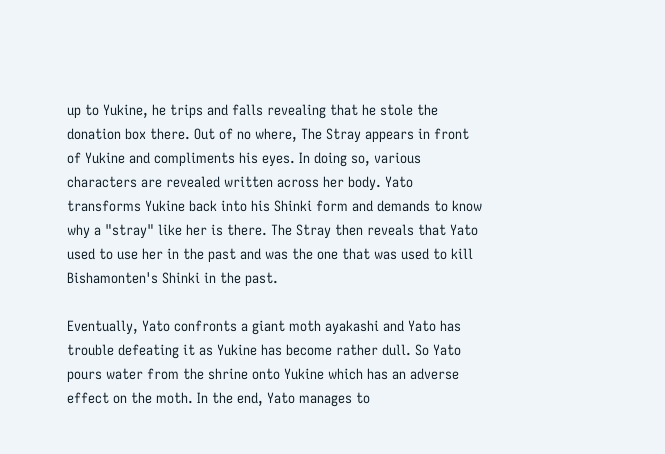up to Yukine, he trips and falls revealing that he stole the donation box there. Out of no where, The Stray appears in front of Yukine and compliments his eyes. In doing so, various characters are revealed written across her body. Yato transforms Yukine back into his Shinki form and demands to know why a "stray" like her is there. The Stray then reveals that Yato used to use her in the past and was the one that was used to kill Bishamonten's Shinki in the past.

Eventually, Yato confronts a giant moth ayakashi and Yato has trouble defeating it as Yukine has become rather dull. So Yato pours water from the shrine onto Yukine which has an adverse effect on the moth. In the end, Yato manages to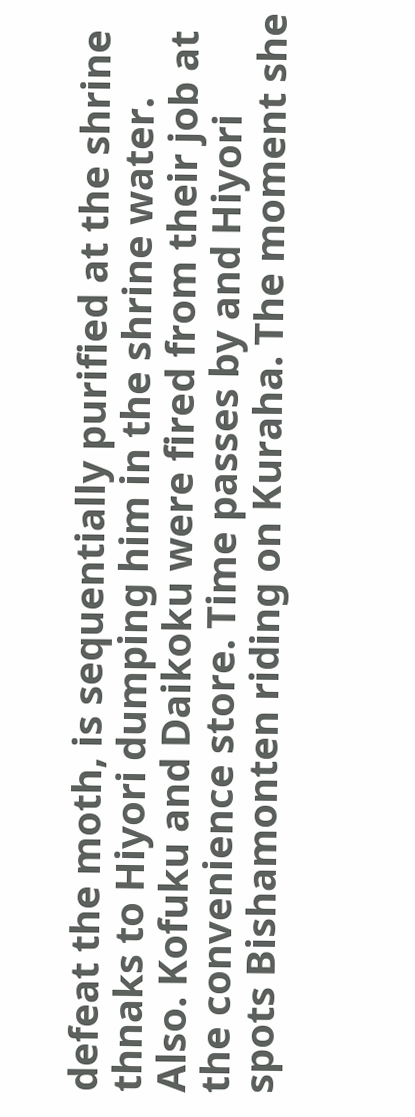defeat the moth, is sequentially purified at the shrine thnaks to Hiyori dumping him in the shrine water. Also. Kofuku and Daikoku were fired from their job at the convenience store. Time passes by and Hiyori spots Bishamonten riding on Kuraha. The moment she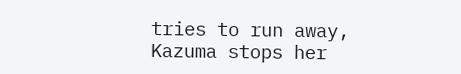tries to run away, Kazuma stops her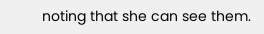noting that she can see them.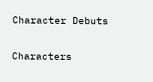Character Debuts

Characters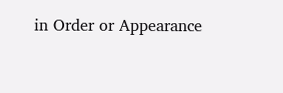in Order or Appearance